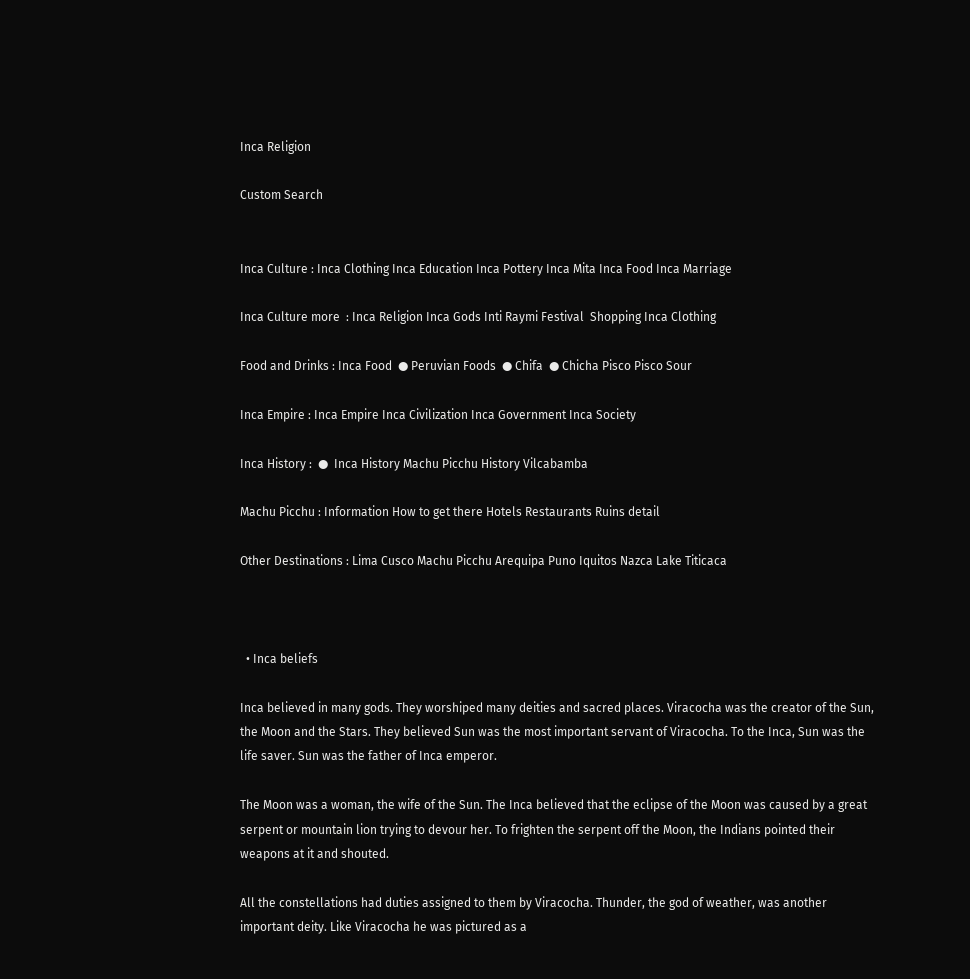Inca Religion

Custom Search


Inca Culture : Inca Clothing Inca Education Inca Pottery Inca Mita Inca Food Inca Marriage

Inca Culture more  : Inca Religion Inca Gods Inti Raymi Festival  Shopping Inca Clothing

Food and Drinks : Inca Food  ● Peruvian Foods  ● Chifa  ● Chicha Pisco Pisco Sour

Inca Empire : Inca Empire Inca Civilization Inca Government Inca Society

Inca History :  ●  Inca History Machu Picchu History Vilcabamba

Machu Picchu : Information How to get there Hotels Restaurants Ruins detail

Other Destinations : Lima Cusco Machu Picchu Arequipa Puno Iquitos Nazca Lake Titicaca



  • Inca beliefs

Inca believed in many gods. They worshiped many deities and sacred places. Viracocha was the creator of the Sun, the Moon and the Stars. They believed Sun was the most important servant of Viracocha. To the Inca, Sun was the life saver. Sun was the father of Inca emperor.

The Moon was a woman, the wife of the Sun. The Inca believed that the eclipse of the Moon was caused by a great serpent or mountain lion trying to devour her. To frighten the serpent off the Moon, the Indians pointed their weapons at it and shouted.

All the constellations had duties assigned to them by Viracocha. Thunder, the god of weather, was another important deity. Like Viracocha he was pictured as a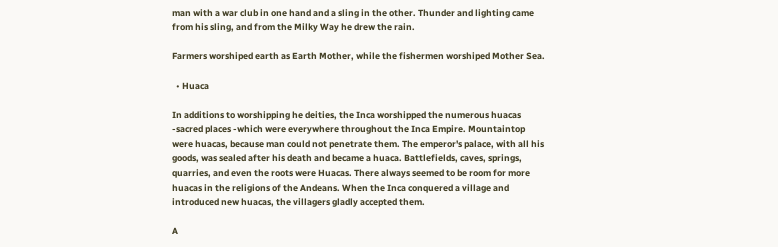man with a war club in one hand and a sling in the other. Thunder and lighting came from his sling, and from the Milky Way he drew the rain.

Farmers worshiped earth as Earth Mother, while the fishermen worshiped Mother Sea.

  • Huaca

In additions to worshipping he deities, the Inca worshipped the numerous huacas -sacred places -which were everywhere throughout the Inca Empire. Mountaintop were huacas, because man could not penetrate them. The emperor's palace, with all his goods, was sealed after his death and became a huaca. Battlefields, caves, springs, quarries, and even the roots were Huacas. There always seemed to be room for more huacas in the religions of the Andeans. When the Inca conquered a village and introduced new huacas, the villagers gladly accepted them.

A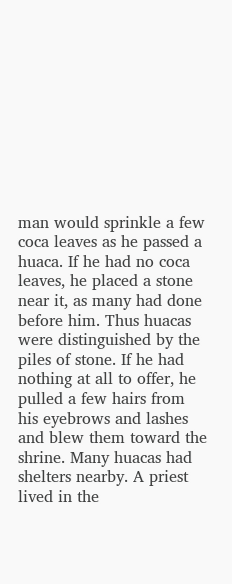man would sprinkle a few coca leaves as he passed a huaca. If he had no coca leaves, he placed a stone near it, as many had done before him. Thus huacas were distinguished by the piles of stone. If he had nothing at all to offer, he pulled a few hairs from his eyebrows and lashes and blew them toward the shrine. Many huacas had shelters nearby. A priest lived in the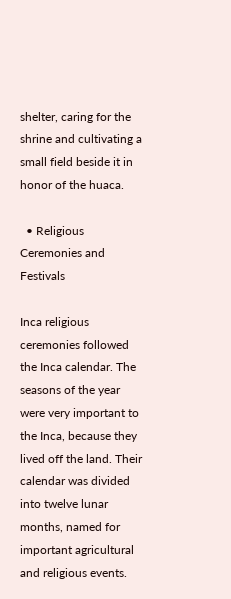shelter, caring for the shrine and cultivating a small field beside it in honor of the huaca.

  • Religious Ceremonies and Festivals

Inca religious ceremonies followed the Inca calendar. The seasons of the year were very important to the Inca, because they lived off the land. Their calendar was divided into twelve lunar months, named for important agricultural and religious events.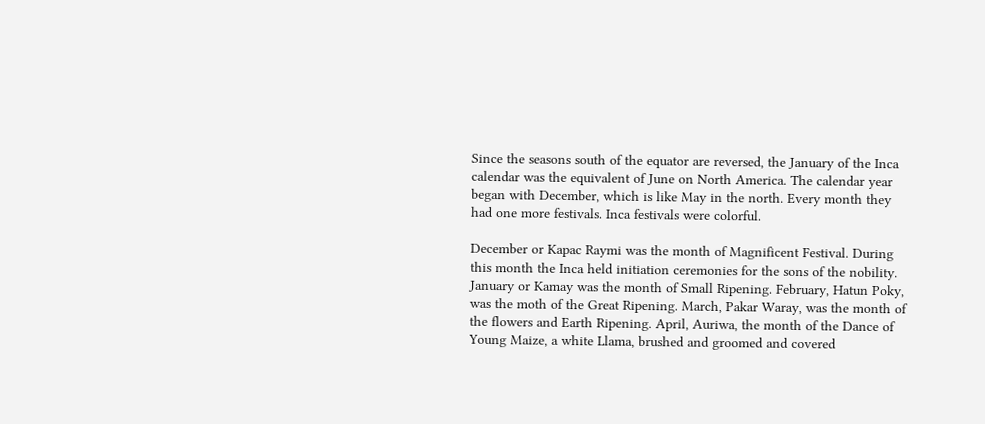Since the seasons south of the equator are reversed, the January of the Inca calendar was the equivalent of June on North America. The calendar year began with December, which is like May in the north. Every month they had one more festivals. Inca festivals were colorful.

December or Kapac Raymi was the month of Magnificent Festival. During this month the Inca held initiation ceremonies for the sons of the nobility. January or Kamay was the month of Small Ripening. February, Hatun Poky, was the moth of the Great Ripening. March, Pakar Waray, was the month of the flowers and Earth Ripening. April, Auriwa, the month of the Dance of Young Maize, a white Llama, brushed and groomed and covered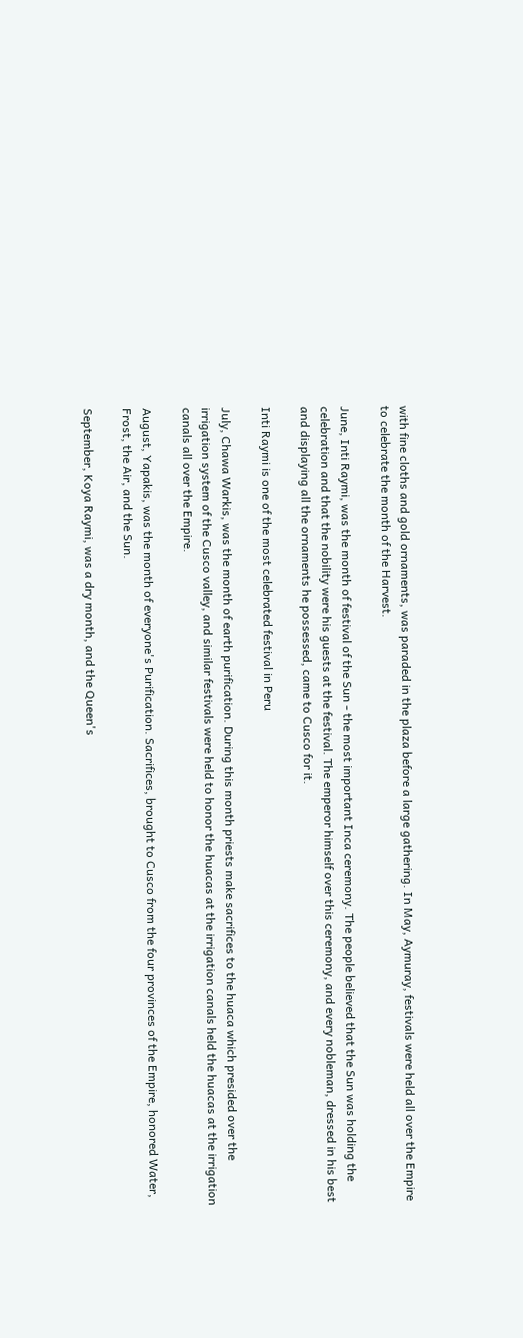with fine cloths and gold ornaments, was paraded in the plaza before a large gathering. In May, Aymuray, festivals were held all over the Empire to celebrate the month of the Harvest.

June, Inti Raymi, was the month of festival of the Sun - the most important Inca ceremony. The people believed that the Sun was holding the celebration and that the nobility were his guests at the festival. The emperor himself over this ceremony, and every nobleman, dressed in his best and displaying all the ornaments he possessed, came to Cusco for it.

Inti Raymi is one of the most celebrated festival in Peru

July, Chawa Warkis, was the month of earth purification. During this month priests make sacrifices to the huaca which presided over the irrigation system of the Cusco valley, and similar festivals were held to honor the huacas at the irrigation canals held the huacas at the irrigation canals all over the Empire.

August, Yapakis, was the month of everyone's Purification. Sacrifices, brought to Cusco from the four provinces of the Empire, honored Water, Frost, the Air, and the Sun.

September, Koya Raymi, was a dry month, and the Queen's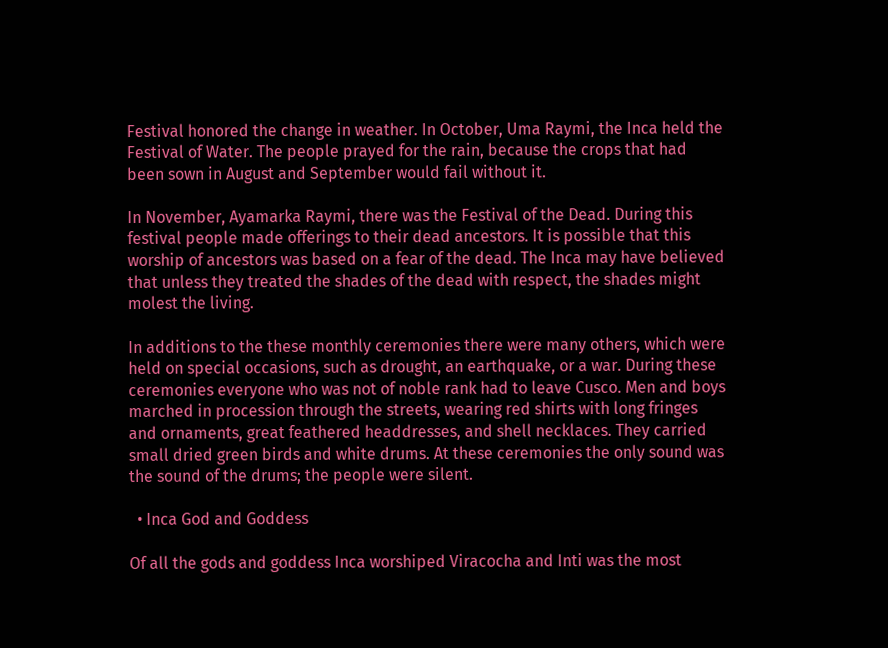Festival honored the change in weather. In October, Uma Raymi, the Inca held the Festival of Water. The people prayed for the rain, because the crops that had been sown in August and September would fail without it.

In November, Ayamarka Raymi, there was the Festival of the Dead. During this festival people made offerings to their dead ancestors. It is possible that this worship of ancestors was based on a fear of the dead. The Inca may have believed that unless they treated the shades of the dead with respect, the shades might molest the living.

In additions to the these monthly ceremonies there were many others, which were held on special occasions, such as drought, an earthquake, or a war. During these ceremonies everyone who was not of noble rank had to leave Cusco. Men and boys marched in procession through the streets, wearing red shirts with long fringes and ornaments, great feathered headdresses, and shell necklaces. They carried small dried green birds and white drums. At these ceremonies the only sound was the sound of the drums; the people were silent.

  • Inca God and Goddess

Of all the gods and goddess Inca worshiped Viracocha and Inti was the most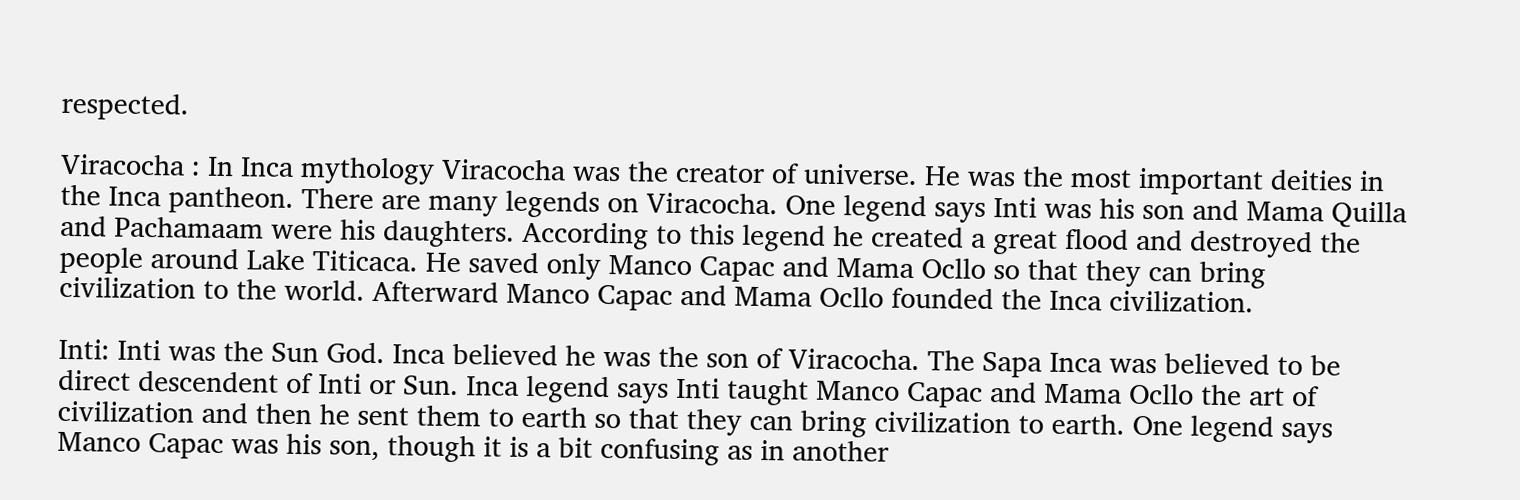respected.

Viracocha : In Inca mythology Viracocha was the creator of universe. He was the most important deities in the Inca pantheon. There are many legends on Viracocha. One legend says Inti was his son and Mama Quilla and Pachamaam were his daughters. According to this legend he created a great flood and destroyed the people around Lake Titicaca. He saved only Manco Capac and Mama Ocllo so that they can bring civilization to the world. Afterward Manco Capac and Mama Ocllo founded the Inca civilization.

Inti: Inti was the Sun God. Inca believed he was the son of Viracocha. The Sapa Inca was believed to be direct descendent of Inti or Sun. Inca legend says Inti taught Manco Capac and Mama Ocllo the art of civilization and then he sent them to earth so that they can bring civilization to earth. One legend says Manco Capac was his son, though it is a bit confusing as in another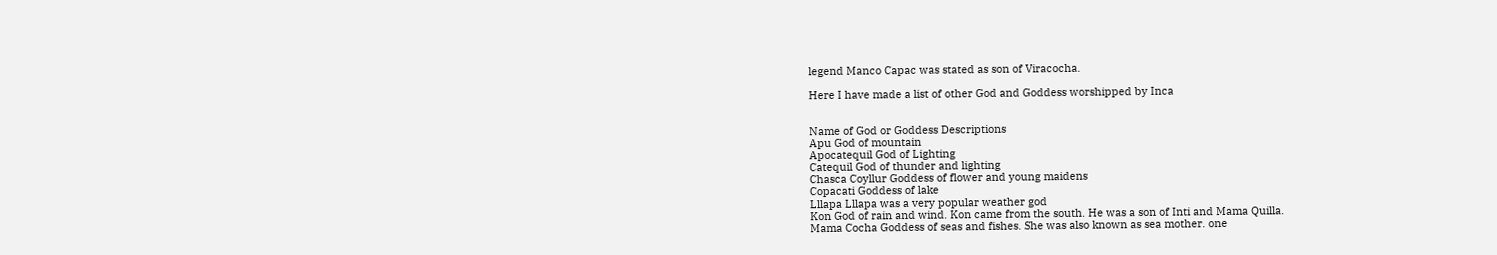legend Manco Capac was stated as son of Viracocha.

Here I have made a list of other God and Goddess worshipped by Inca


Name of God or Goddess Descriptions
Apu God of mountain
Apocatequil God of Lighting
Catequil God of thunder and lighting
Chasca Coyllur Goddess of flower and young maidens
Copacati Goddess of lake
Lllapa Lllapa was a very popular weather god
Kon God of rain and wind. Kon came from the south. He was a son of Inti and Mama Quilla.
Mama Cocha Goddess of seas and fishes. She was also known as sea mother. one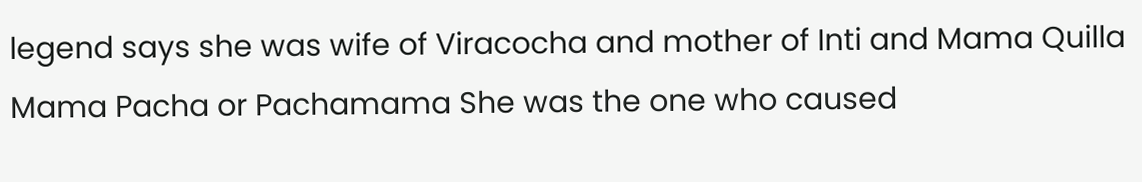legend says she was wife of Viracocha and mother of Inti and Mama Quilla
Mama Pacha or Pachamama She was the one who caused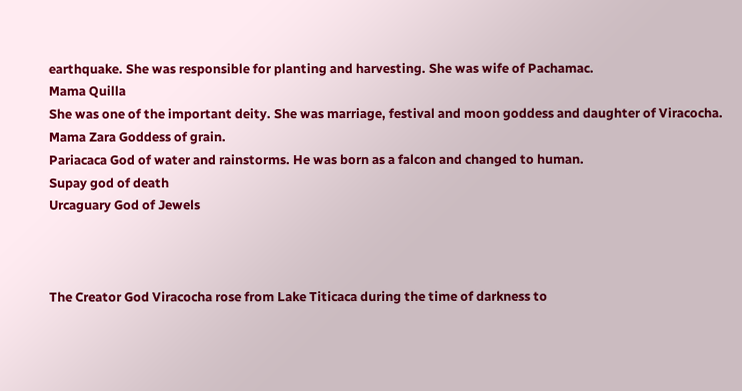earthquake. She was responsible for planting and harvesting. She was wife of Pachamac.
Mama Quilla
She was one of the important deity. She was marriage, festival and moon goddess and daughter of Viracocha.
Mama Zara Goddess of grain.
Pariacaca God of water and rainstorms. He was born as a falcon and changed to human.
Supay god of death
Urcaguary God of Jewels



The Creator God Viracocha rose from Lake Titicaca during the time of darkness to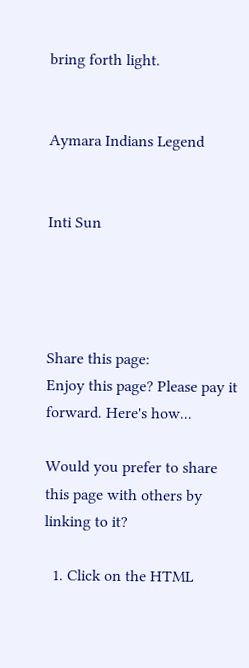bring forth light.


Aymara Indians Legend


Inti Sun




Share this page:
Enjoy this page? Please pay it forward. Here's how...

Would you prefer to share this page with others by linking to it?

  1. Click on the HTML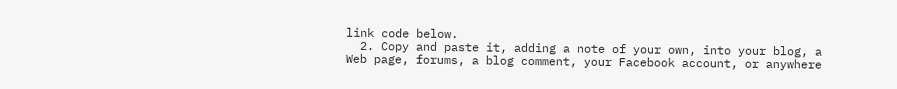link code below.
  2. Copy and paste it, adding a note of your own, into your blog, a Web page, forums, a blog comment, your Facebook account, or anywhere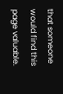that someone would find this page valuable.